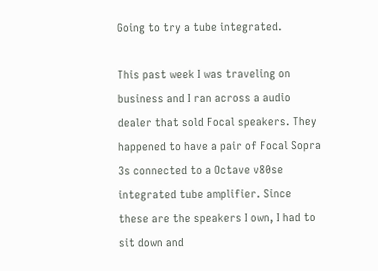Going to try a tube integrated.

This past week I was traveling on business and I ran across a audio dealer that sold Focal speakers. They happened to have a pair of Focal Sopra 3s connected to a Octave v80se integrated tube amplifier. Since these are the speakers I own, I had to sit down and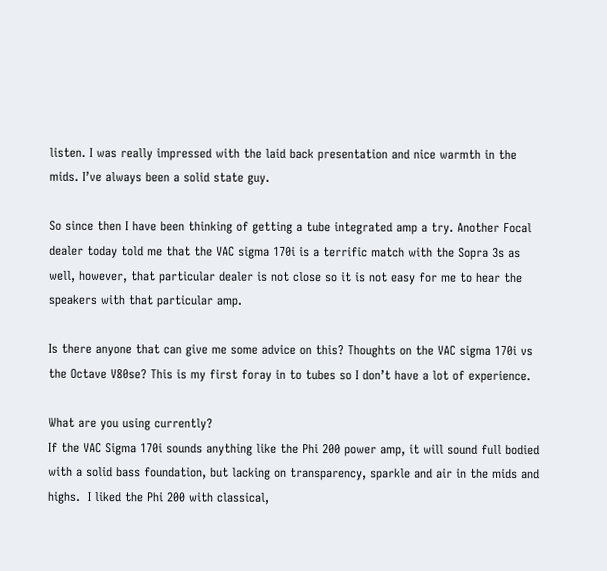listen. I was really impressed with the laid back presentation and nice warmth in the mids. I’ve always been a solid state guy.

So since then I have been thinking of getting a tube integrated amp a try. Another Focal dealer today told me that the VAC sigma 170i is a terrific match with the Sopra 3s as well, however, that particular dealer is not close so it is not easy for me to hear the speakers with that particular amp.

Is there anyone that can give me some advice on this? Thoughts on the VAC sigma 170i vs the Octave V80se? This is my first foray in to tubes so I don’t have a lot of experience.

What are you using currently?
If the VAC Sigma 170i sounds anything like the Phi 200 power amp, it will sound full bodied with a solid bass foundation, but lacking on transparency, sparkle and air in the mids and highs.  I liked the Phi 200 with classical,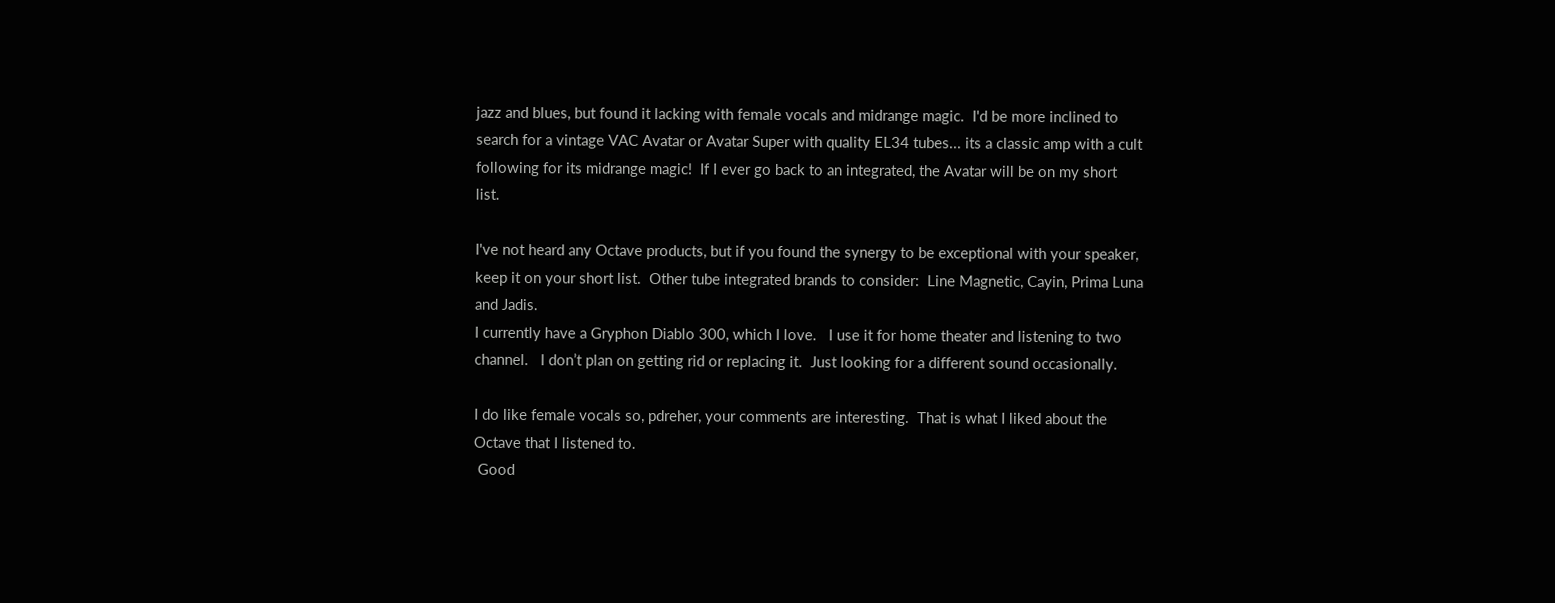jazz and blues, but found it lacking with female vocals and midrange magic.  I'd be more inclined to search for a vintage VAC Avatar or Avatar Super with quality EL34 tubes... its a classic amp with a cult following for its midrange magic!  If I ever go back to an integrated, the Avatar will be on my short list.

I've not heard any Octave products, but if you found the synergy to be exceptional with your speaker,  keep it on your short list.  Other tube integrated brands to consider:  Line Magnetic, Cayin, Prima Luna and Jadis.
I currently have a Gryphon Diablo 300, which I love.   I use it for home theater and listening to two channel.   I don’t plan on getting rid or replacing it.  Just looking for a different sound occasionally.

I do like female vocals so, pdreher, your comments are interesting.  That is what I liked about the Octave that I listened to.
 Good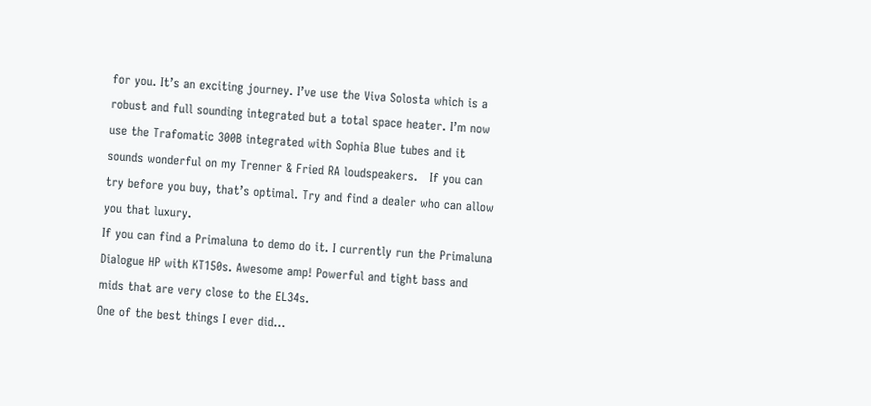for you. It’s an exciting journey. I’ve use the Viva Solosta which is a robust and full sounding integrated but a total space heater. I’m now use the Trafomatic 300B integrated with Sophia Blue tubes and it sounds wonderful on my Trenner & Fried RA loudspeakers.   If you can try before you buy, that’s optimal. Try and find a dealer who can allow you that luxury.
If you can find a Primaluna to demo do it. I currently run the Primaluna Dialogue HP with KT150s. Awesome amp! Powerful and tight bass and mids that are very close to the EL34s.
One of the best things I ever did...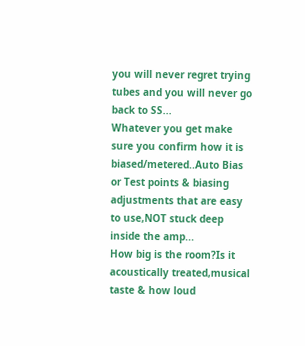you will never regret trying tubes and you will never go back to SS...
Whatever you get make sure you confirm how it is biased/metered..Auto Bias or Test points & biasing adjustments that are easy to use,NOT stuck deep inside the amp...
How big is the room?Is it acoustically treated,musical taste & how loud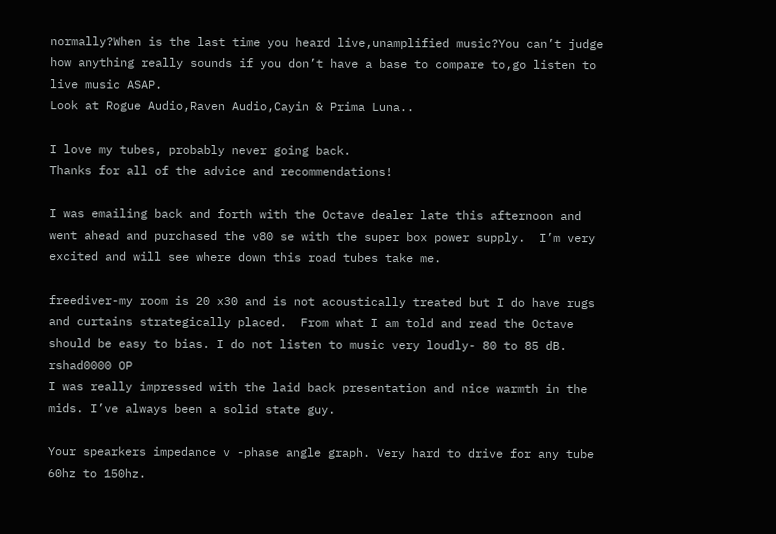normally?When is the last time you heard live,unamplified music?You can’t judge how anything really sounds if you don’t have a base to compare to,go listen to live music ASAP.
Look at Rogue Audio,Raven Audio,Cayin & Prima Luna..

I love my tubes, probably never going back.
Thanks for all of the advice and recommendations!

I was emailing back and forth with the Octave dealer late this afternoon and went ahead and purchased the v80 se with the super box power supply.  I’m very excited and will see where down this road tubes take me.

freediver-my room is 20 x30 and is not acoustically treated but I do have rugs and curtains strategically placed.  From what I am told and read the Octave should be easy to bias. I do not listen to music very loudly- 80 to 85 dB.
rshad0000 OP
I was really impressed with the laid back presentation and nice warmth in the mids. I’ve always been a solid state guy.

Your spearkers impedance v -phase angle graph. Very hard to drive for any tube  60hz to 150hz.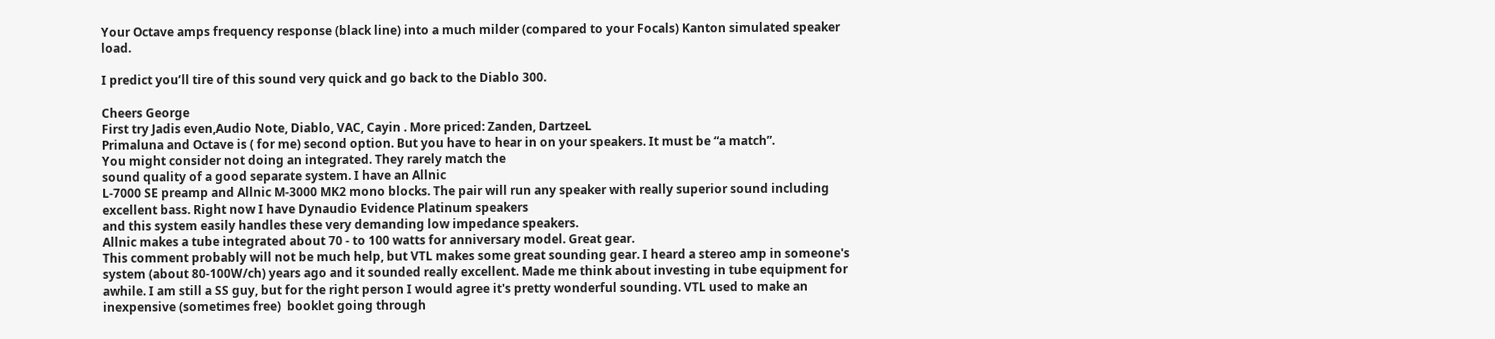Your Octave amps frequency response (black line) into a much milder (compared to your Focals) Kanton simulated speaker load.

I predict you’ll tire of this sound very quick and go back to the Diablo 300.

Cheers George
First try Jadis even,Audio Note, Diablo, VAC, Cayin . More priced: Zanden, DartzeeL
Primaluna and Octave is ( for me) second option. But you have to hear in on your speakers. It must be “a match”.
You might consider not doing an integrated. They rarely match the
sound quality of a good separate system. I have an Allnic
L-7000 SE preamp and Allnic M-3000 MK2 mono blocks. The pair will run any speaker with really superior sound including excellent bass. Right now I have Dynaudio Evidence Platinum speakers
and this system easily handles these very demanding low impedance speakers.
Allnic makes a tube integrated about 70 - to 100 watts for anniversary model. Great gear.
This comment probably will not be much help, but VTL makes some great sounding gear. I heard a stereo amp in someone's system (about 80-100W/ch) years ago and it sounded really excellent. Made me think about investing in tube equipment for awhile. I am still a SS guy, but for the right person I would agree it's pretty wonderful sounding. VTL used to make an inexpensive (sometimes free)  booklet going through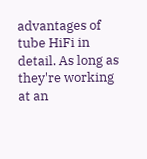advantages of tube HiFi in detail. As long as they're working at an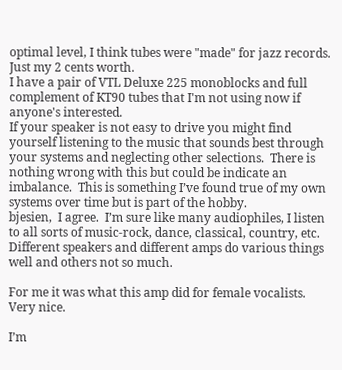optimal level, I think tubes were "made" for jazz records. Just my 2 cents worth.
I have a pair of VTL Deluxe 225 monoblocks and full complement of KT90 tubes that I'm not using now if anyone's interested.
If your speaker is not easy to drive you might find yourself listening to the music that sounds best through your systems and neglecting other selections.  There is nothing wrong with this but could be indicate an imbalance.  This is something I’ve found true of my own systems over time but is part of the hobby.
bjesien,  I agree.  I’m sure like many audiophiles, I listen to all sorts of music-rock, dance, classical, country, etc.  Different speakers and different amps do various things well and others not so much.

For me it was what this amp did for female vocalists.   Very nice.

I’m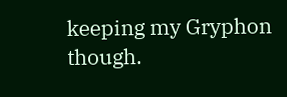keeping my Gryphon though.